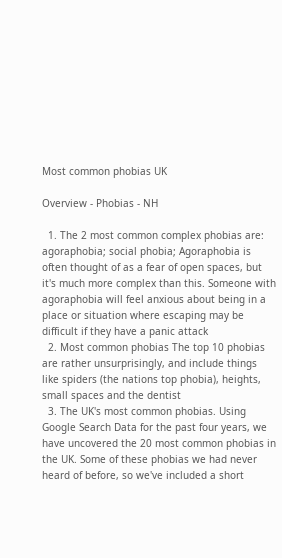Most common phobias UK

Overview - Phobias - NH

  1. The 2 most common complex phobias are: agoraphobia; social phobia; Agoraphobia is often thought of as a fear of open spaces, but it's much more complex than this. Someone with agoraphobia will feel anxious about being in a place or situation where escaping may be difficult if they have a panic attack
  2. Most common phobias The top 10 phobias are rather unsurprisingly, and include things like spiders (the nations top phobia), heights, small spaces and the dentist
  3. The UK's most common phobias. Using Google Search Data for the past four years, we have uncovered the 20 most common phobias in the UK. Some of these phobias we had never heard of before, so we've included a short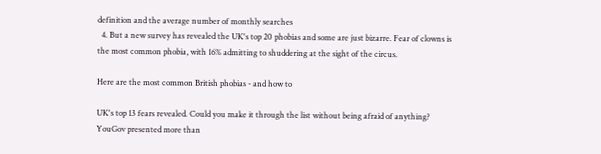definition and the average number of monthly searches
  4. But a new survey has revealed the UK's top 20 phobias and some are just bizarre. Fear of clowns is the most common phobia, with 16% admitting to shuddering at the sight of the circus.

Here are the most common British phobias - and how to

UK's top 13 fears revealed. Could you make it through the list without being afraid of anything? YouGov presented more than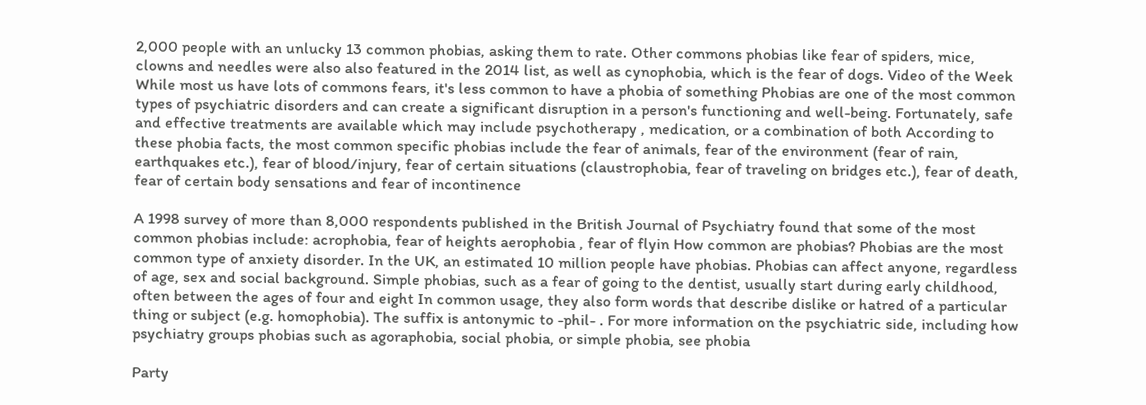2,000 people with an unlucky 13 common phobias, asking them to rate. Other commons phobias like fear of spiders, mice, clowns and needles were also also featured in the 2014 list, as well as cynophobia, which is the fear of dogs. Video of the Week While most us have lots of commons fears, it's less common to have a phobia of something Phobias are one of the most common types of psychiatric disorders and can create a significant disruption in a person's functioning and well-being. Fortunately, safe and effective treatments are available which may include psychotherapy , medication, or a combination of both According to these phobia facts, the most common specific phobias include the fear of animals, fear of the environment (fear of rain, earthquakes etc.), fear of blood/injury, fear of certain situations (claustrophobia, fear of traveling on bridges etc.), fear of death, fear of certain body sensations and fear of incontinence

A 1998 survey of more than 8,000 respondents published in the British Journal of Psychiatry found that some of the most common phobias include: acrophobia, fear of heights aerophobia , fear of flyin How common are phobias? Phobias are the most common type of anxiety disorder. In the UK, an estimated 10 million people have phobias. Phobias can affect anyone, regardless of age, sex and social background. Simple phobias, such as a fear of going to the dentist, usually start during early childhood, often between the ages of four and eight In common usage, they also form words that describe dislike or hatred of a particular thing or subject (e.g. homophobia). The suffix is antonymic to -phil- . For more information on the psychiatric side, including how psychiatry groups phobias such as agoraphobia, social phobia, or simple phobia, see phobia

Party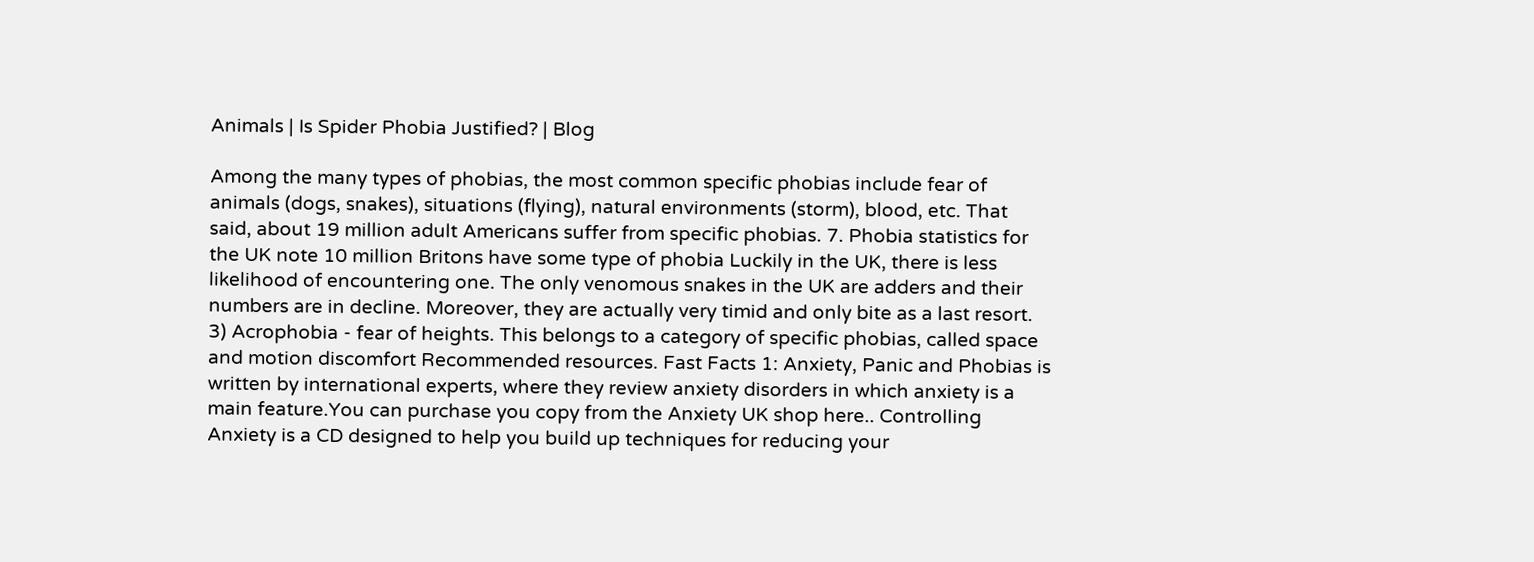Animals | Is Spider Phobia Justified? | Blog

Among the many types of phobias, the most common specific phobias include fear of animals (dogs, snakes), situations (flying), natural environments (storm), blood, etc. That said, about 19 million adult Americans suffer from specific phobias. 7. Phobia statistics for the UK note 10 million Britons have some type of phobia Luckily in the UK, there is less likelihood of encountering one. The only venomous snakes in the UK are adders and their numbers are in decline. Moreover, they are actually very timid and only bite as a last resort. 3) Acrophobia - fear of heights. This belongs to a category of specific phobias, called space and motion discomfort Recommended resources. Fast Facts 1: Anxiety, Panic and Phobias is written by international experts, where they review anxiety disorders in which anxiety is a main feature.You can purchase you copy from the Anxiety UK shop here.. Controlling Anxiety is a CD designed to help you build up techniques for reducing your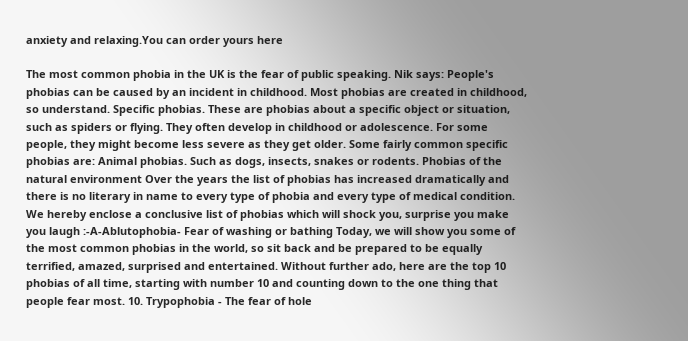anxiety and relaxing.You can order yours here

The most common phobia in the UK is the fear of public speaking. Nik says: People's phobias can be caused by an incident in childhood. Most phobias are created in childhood, so understand. Specific phobias. These are phobias about a specific object or situation, such as spiders or flying. They often develop in childhood or adolescence. For some people, they might become less severe as they get older. Some fairly common specific phobias are: Animal phobias. Such as dogs, insects, snakes or rodents. Phobias of the natural environment Over the years the list of phobias has increased dramatically and there is no literary in name to every type of phobia and every type of medical condition. We hereby enclose a conclusive list of phobias which will shock you, surprise you make you laugh :-A-Ablutophobia- Fear of washing or bathing Today, we will show you some of the most common phobias in the world, so sit back and be prepared to be equally terrified, amazed, surprised and entertained. Without further ado, here are the top 10 phobias of all time, starting with number 10 and counting down to the one thing that people fear most. 10. Trypophobia - The fear of hole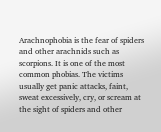Arachnophobia is the fear of spiders and other arachnids such as scorpions. It is one of the most common phobias. The victims usually get panic attacks, faint, sweat excessively, cry, or scream at the sight of spiders and other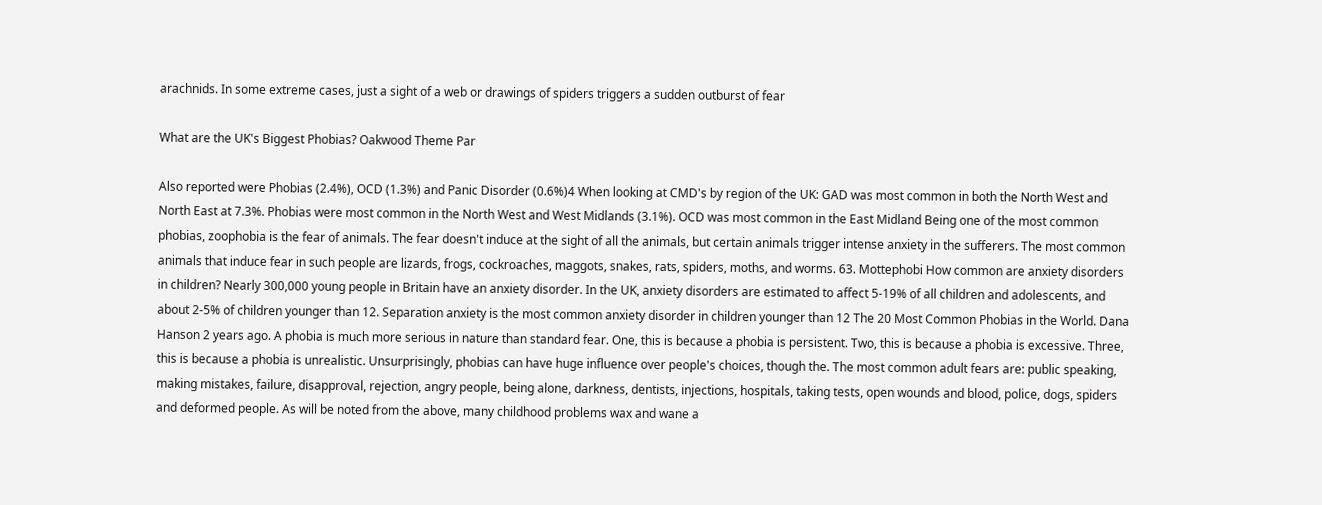arachnids. In some extreme cases, just a sight of a web or drawings of spiders triggers a sudden outburst of fear

What are the UK's Biggest Phobias? Oakwood Theme Par

Also reported were Phobias (2.4%), OCD (1.3%) and Panic Disorder (0.6%)4 When looking at CMD's by region of the UK: GAD was most common in both the North West and North East at 7.3%. Phobias were most common in the North West and West Midlands (3.1%). OCD was most common in the East Midland Being one of the most common phobias, zoophobia is the fear of animals. The fear doesn't induce at the sight of all the animals, but certain animals trigger intense anxiety in the sufferers. The most common animals that induce fear in such people are lizards, frogs, cockroaches, maggots, snakes, rats, spiders, moths, and worms. 63. Mottephobi How common are anxiety disorders in children? Nearly 300,000 young people in Britain have an anxiety disorder. In the UK, anxiety disorders are estimated to affect 5-19% of all children and adolescents, and about 2-5% of children younger than 12. Separation anxiety is the most common anxiety disorder in children younger than 12 The 20 Most Common Phobias in the World. Dana Hanson 2 years ago. A phobia is much more serious in nature than standard fear. One, this is because a phobia is persistent. Two, this is because a phobia is excessive. Three, this is because a phobia is unrealistic. Unsurprisingly, phobias can have huge influence over people's choices, though the. The most common adult fears are: public speaking, making mistakes, failure, disapproval, rejection, angry people, being alone, darkness, dentists, injections, hospitals, taking tests, open wounds and blood, police, dogs, spiders and deformed people. As will be noted from the above, many childhood problems wax and wane a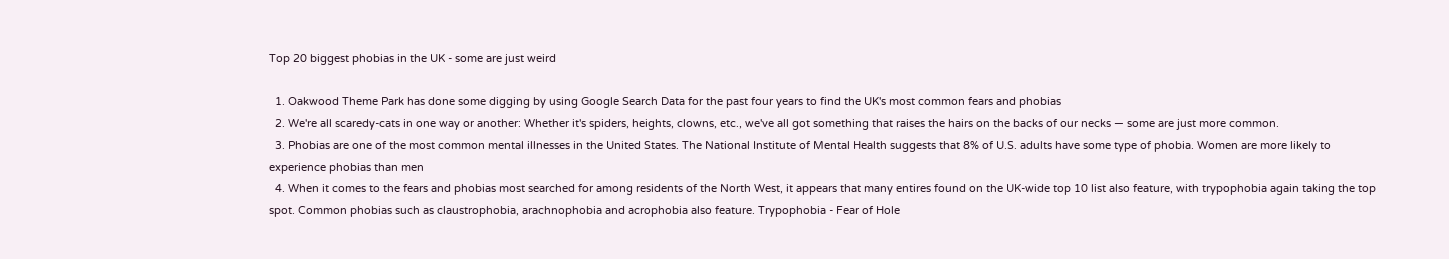Top 20 biggest phobias in the UK - some are just weird

  1. Oakwood Theme Park has done some digging by using Google Search Data for the past four years to find the UK's most common fears and phobias
  2. We're all scaredy-cats in one way or another: Whether it's spiders, heights, clowns, etc., we've all got something that raises the hairs on the backs of our necks — some are just more common.
  3. Phobias are one of the most common mental illnesses in the United States. The National Institute of Mental Health suggests that 8% of U.S. adults have some type of phobia. Women are more likely to experience phobias than men
  4. When it comes to the fears and phobias most searched for among residents of the North West, it appears that many entires found on the UK-wide top 10 list also feature, with trypophobia again taking the top spot. Common phobias such as claustrophobia, arachnophobia and acrophobia also feature. Trypophobia - Fear of Hole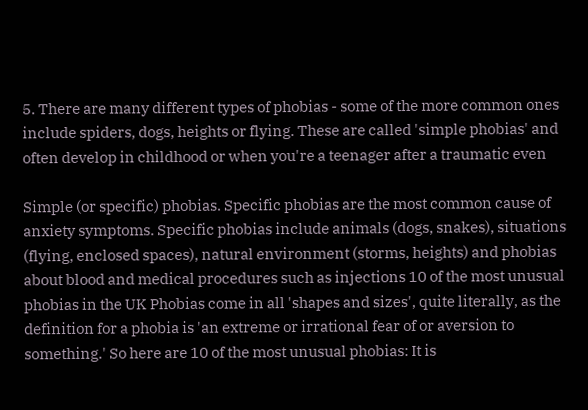5. There are many different types of phobias - some of the more common ones include spiders, dogs, heights or flying. These are called 'simple phobias' and often develop in childhood or when you're a teenager after a traumatic even

Simple (or specific) phobias. Specific phobias are the most common cause of anxiety symptoms. Specific phobias include animals (dogs, snakes), situations (flying, enclosed spaces), natural environment (storms, heights) and phobias about blood and medical procedures such as injections 10 of the most unusual phobias in the UK Phobias come in all 'shapes and sizes', quite literally, as the definition for a phobia is 'an extreme or irrational fear of or aversion to something.' So here are 10 of the most unusual phobias: It is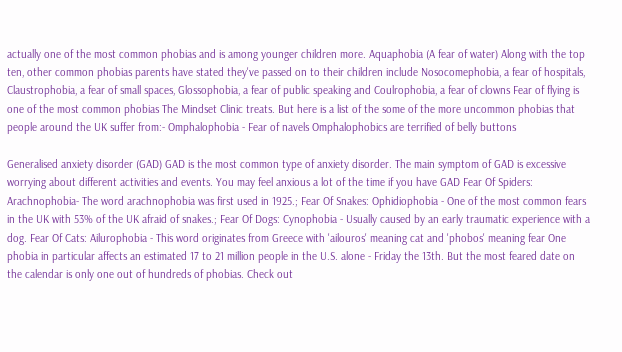actually one of the most common phobias and is among younger children more. Aquaphobia (A fear of water) Along with the top ten, other common phobias parents have stated they've passed on to their children include Nosocomephobia, a fear of hospitals, Claustrophobia, a fear of small spaces, Glossophobia, a fear of public speaking and Coulrophobia, a fear of clowns Fear of flying is one of the most common phobias The Mindset Clinic treats. But here is a list of the some of the more uncommon phobias that people around the UK suffer from:- Omphalophobia - Fear of navels Omphalophobics are terrified of belly buttons

Generalised anxiety disorder (GAD) GAD is the most common type of anxiety disorder. The main symptom of GAD is excessive worrying about different activities and events. You may feel anxious a lot of the time if you have GAD Fear Of Spiders: Arachnophobia- The word arachnophobia was first used in 1925.; Fear Of Snakes: Ophidiophobia - One of the most common fears in the UK with 53% of the UK afraid of snakes.; Fear Of Dogs: Cynophobia - Usually caused by an early traumatic experience with a dog. Fear Of Cats: Ailurophobia - This word originates from Greece with 'ailouros' meaning cat and 'phobos' meaning fear One phobia in particular affects an estimated 17 to 21 million people in the U.S. alone - Friday the 13th. But the most feared date on the calendar is only one out of hundreds of phobias. Check out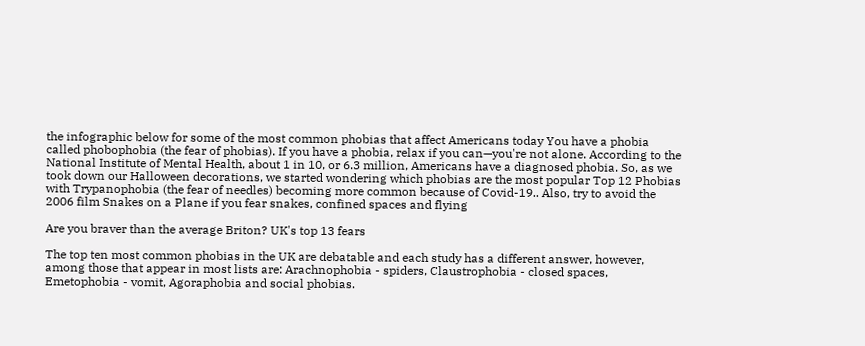the infographic below for some of the most common phobias that affect Americans today You have a phobia called phobophobia (the fear of phobias). If you have a phobia, relax if you can—you're not alone. According to the National Institute of Mental Health, about 1 in 10, or 6.3 million, Americans have a diagnosed phobia. So, as we took down our Halloween decorations, we started wondering which phobias are the most popular Top 12 Phobias with Trypanophobia (the fear of needles) becoming more common because of Covid-19.. Also, try to avoid the 2006 film Snakes on a Plane if you fear snakes, confined spaces and flying

Are you braver than the average Briton? UK's top 13 fears

The top ten most common phobias in the UK are debatable and each study has a different answer, however, among those that appear in most lists are: Arachnophobia - spiders, Claustrophobia - closed spaces, Emetophobia - vomit, Agoraphobia and social phobias.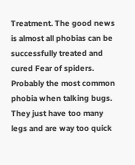Treatment. The good news is almost all phobias can be successfully treated and cured Fear of spiders. Probably the most common phobia when talking bugs. They just have too many legs and are way too quick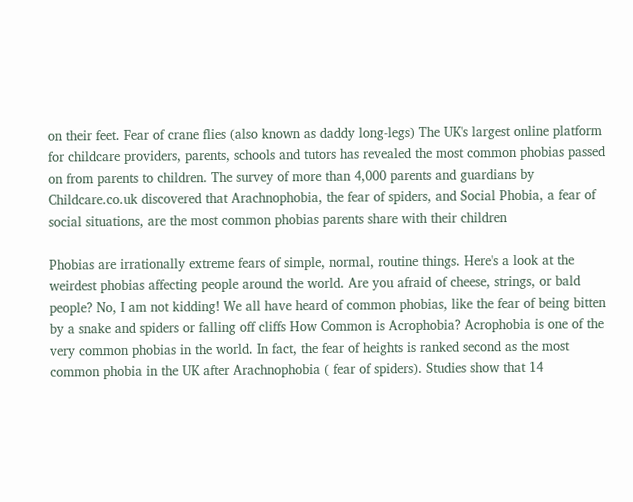on their feet. Fear of crane flies (also known as daddy long-legs) The UK's largest online platform for childcare providers, parents, schools and tutors has revealed the most common phobias passed on from parents to children. The survey of more than 4,000 parents and guardians by Childcare.co.uk discovered that Arachnophobia, the fear of spiders, and Social Phobia, a fear of social situations, are the most common phobias parents share with their children

Phobias are irrationally extreme fears of simple, normal, routine things. Here's a look at the weirdest phobias affecting people around the world. Are you afraid of cheese, strings, or bald people? No, I am not kidding! We all have heard of common phobias, like the fear of being bitten by a snake and spiders or falling off cliffs How Common is Acrophobia? Acrophobia is one of the very common phobias in the world. In fact, the fear of heights is ranked second as the most common phobia in the UK after Arachnophobia ( fear of spiders). Studies show that 14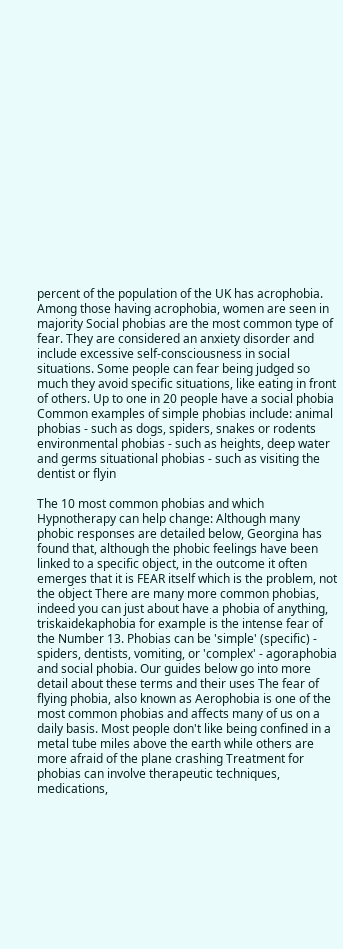percent of the population of the UK has acrophobia. Among those having acrophobia, women are seen in majority Social phobias are the most common type of fear. They are considered an anxiety disorder and include excessive self-consciousness in social situations. Some people can fear being judged so much they avoid specific situations, like eating in front of others. Up to one in 20 people have a social phobia Common examples of simple phobias include: animal phobias - such as dogs, spiders, snakes or rodents environmental phobias - such as heights, deep water and germs situational phobias - such as visiting the dentist or flyin

The 10 most common phobias and which Hypnotherapy can help change: Although many phobic responses are detailed below, Georgina has found that, although the phobic feelings have been linked to a specific object, in the outcome it often emerges that it is FEAR itself which is the problem, not the object There are many more common phobias, indeed you can just about have a phobia of anything, triskaidekaphobia for example is the intense fear of the Number 13. Phobias can be 'simple' (specific) - spiders, dentists, vomiting, or 'complex' - agoraphobia and social phobia. Our guides below go into more detail about these terms and their uses The fear of flying phobia, also known as Aerophobia is one of the most common phobias and affects many of us on a daily basis. Most people don't like being confined in a metal tube miles above the earth while others are more afraid of the plane crashing Treatment for phobias can involve therapeutic techniques, medications,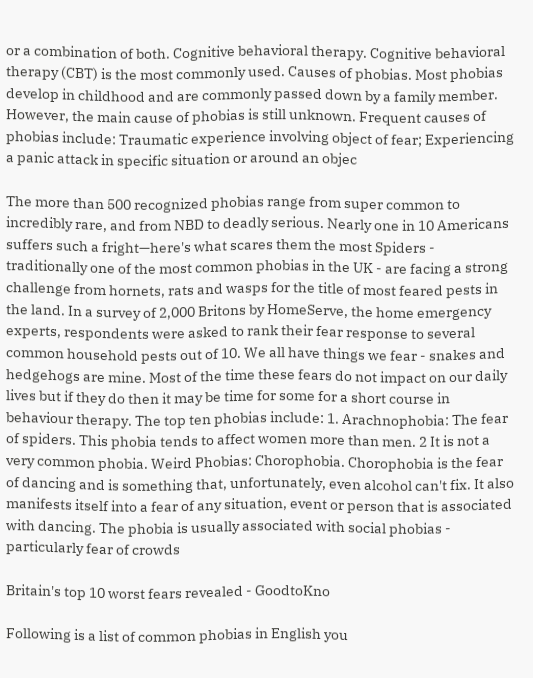or a combination of both. Cognitive behavioral therapy. Cognitive behavioral therapy (CBT) is the most commonly used. Causes of phobias. Most phobias develop in childhood and are commonly passed down by a family member. However, the main cause of phobias is still unknown. Frequent causes of phobias include: Traumatic experience involving object of fear; Experiencing a panic attack in specific situation or around an objec

The more than 500 recognized phobias range from super common to incredibly rare, and from NBD to deadly serious. Nearly one in 10 Americans suffers such a fright—here's what scares them the most Spiders - traditionally one of the most common phobias in the UK - are facing a strong challenge from hornets, rats and wasps for the title of most feared pests in the land. In a survey of 2,000 Britons by HomeServe, the home emergency experts, respondents were asked to rank their fear response to several common household pests out of 10. We all have things we fear - snakes and hedgehogs are mine. Most of the time these fears do not impact on our daily lives but if they do then it may be time for some for a short course in behaviour therapy. The top ten phobias include: 1. Arachnophobia: The fear of spiders. This phobia tends to affect women more than men. 2 It is not a very common phobia. Weird Phobias: Chorophobia. Chorophobia is the fear of dancing and is something that, unfortunately, even alcohol can't fix. It also manifests itself into a fear of any situation, event or person that is associated with dancing. The phobia is usually associated with social phobias - particularly fear of crowds

Britain's top 10 worst fears revealed - GoodtoKno

Following is a list of common phobias in English you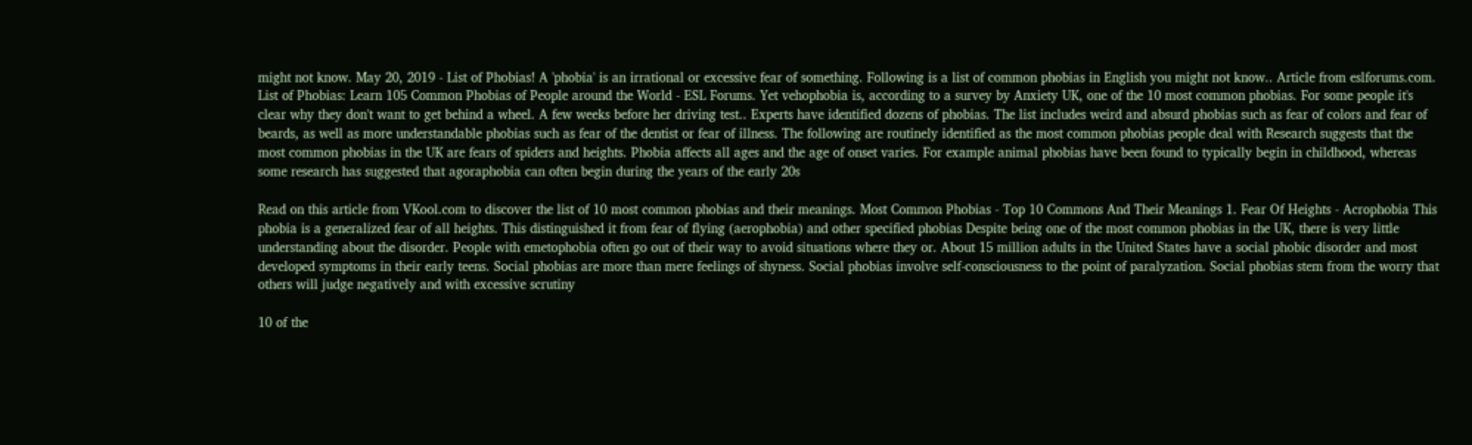might not know. May 20, 2019 - List of Phobias! A 'phobia' is an irrational or excessive fear of something. Following is a list of common phobias in English you might not know.. Article from eslforums.com. List of Phobias: Learn 105 Common Phobias of People around the World - ESL Forums. Yet vehophobia is, according to a survey by Anxiety UK, one of the 10 most common phobias. For some people it's clear why they don't want to get behind a wheel. A few weeks before her driving test.. Experts have identified dozens of phobias. The list includes weird and absurd phobias such as fear of colors and fear of beards, as well as more understandable phobias such as fear of the dentist or fear of illness. The following are routinely identified as the most common phobias people deal with Research suggests that the most common phobias in the UK are fears of spiders and heights. Phobia affects all ages and the age of onset varies. For example animal phobias have been found to typically begin in childhood, whereas some research has suggested that agoraphobia can often begin during the years of the early 20s

Read on this article from VKool.com to discover the list of 10 most common phobias and their meanings. Most Common Phobias - Top 10 Commons And Their Meanings 1. Fear Of Heights - Acrophobia This phobia is a generalized fear of all heights. This distinguished it from fear of flying (aerophobia) and other specified phobias Despite being one of the most common phobias in the UK, there is very little understanding about the disorder. People with emetophobia often go out of their way to avoid situations where they or. About 15 million adults in the United States have a social phobic disorder and most developed symptoms in their early teens. Social phobias are more than mere feelings of shyness. Social phobias involve self-consciousness to the point of paralyzation. Social phobias stem from the worry that others will judge negatively and with excessive scrutiny

10 of the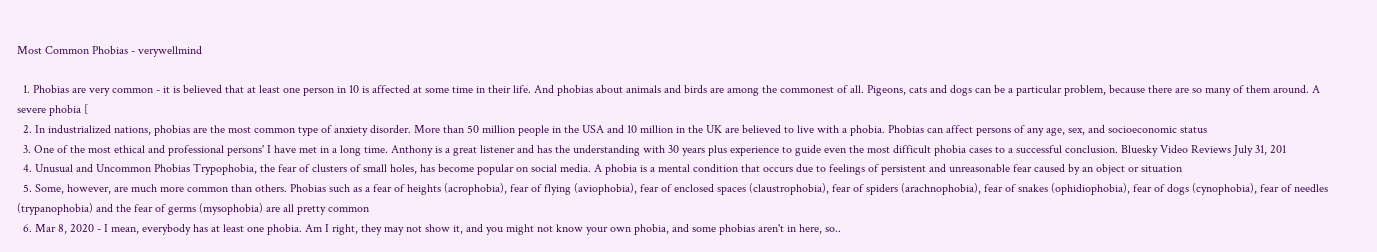Most Common Phobias - verywellmind

  1. Phobias are very common - it is believed that at least one person in 10 is affected at some time in their life. And phobias about animals and birds are among the commonest of all. Pigeons, cats and dogs can be a particular problem, because there are so many of them around. A severe phobia [
  2. In industrialized nations, phobias are the most common type of anxiety disorder. More than 50 million people in the USA and 10 million in the UK are believed to live with a phobia. Phobias can affect persons of any age, sex, and socioeconomic status
  3. One of the most ethical and professional persons' I have met in a long time. Anthony is a great listener and has the understanding with 30 years plus experience to guide even the most difficult phobia cases to a successful conclusion. Bluesky Video Reviews July 31, 201
  4. Unusual and Uncommon Phobias Trypophobia, the fear of clusters of small holes, has become popular on social media. A phobia is a mental condition that occurs due to feelings of persistent and unreasonable fear caused by an object or situation
  5. Some, however, are much more common than others. Phobias such as a fear of heights (acrophobia), fear of flying (aviophobia), fear of enclosed spaces (claustrophobia), fear of spiders (arachnophobia), fear of snakes (ophidiophobia), fear of dogs (cynophobia), fear of needles (trypanophobia) and the fear of germs (mysophobia) are all pretty common
  6. Mar 8, 2020 - I mean, everybody has at least one phobia. Am I right, they may not show it, and you might not know your own phobia, and some phobias aren't in here, so..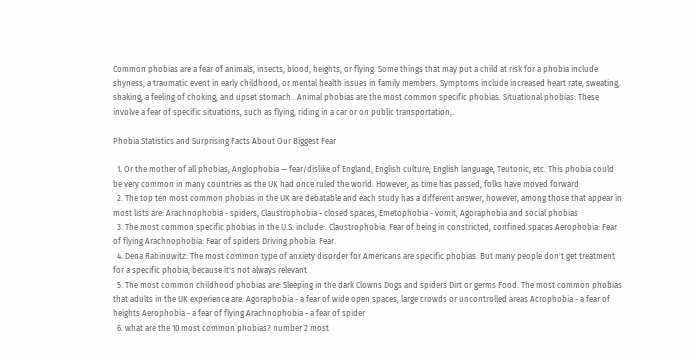Common phobias are a fear of animals, insects, blood, heights, or flying. Some things that may put a child at risk for a phobia include shyness, a traumatic event in early childhood, or mental health issues in family members. Symptoms include increased heart rate, sweating, shaking, a feeling of choking, and upset stomach.. Animal phobias are the most common specific phobias. Situational phobias: These involve a fear of specific situations, such as flying, riding in a car or on public transportation,.

Phobia Statistics and Surprising Facts About Our Biggest Fear

  1. Or the mother of all phobias, Anglophobia — fear/dislike of England, English culture, English language, Teutonic, etc. This phobia could be very common in many countries as the UK had once ruled the world. However, as time has passed, folks have moved forward
  2. The top ten most common phobias in the UK are debatable and each study has a different answer, however, among those that appear in most lists are: Arachnophobia - spiders, Claustrophobia - closed spaces, Emetophobia - vomit, Agoraphobia and social phobias
  3. The most common specific phobias in the U.S. include:. Claustrophobia: Fear of being in constricted, confined spaces Aerophobia: Fear of flying Arachnophobia: Fear of spiders Driving phobia: Fear.
  4. Dena Rabinowitz: The most common type of anxiety disorder for Americans are specific phobias. But many people don't get treatment for a specific phobia, because it's not always relevant
  5. The most common childhood phobias are: Sleeping in the dark Clowns Dogs and spiders Dirt or germs Food. The most common phobias that adults in the UK experience are: Agoraphobia - a fear of wide open spaces, large crowds or uncontrolled areas Acrophobia - a fear of heights Aerophobia - a fear of flying Arachnophobia - a fear of spider
  6. what are the 10 most common phobias? number 2 most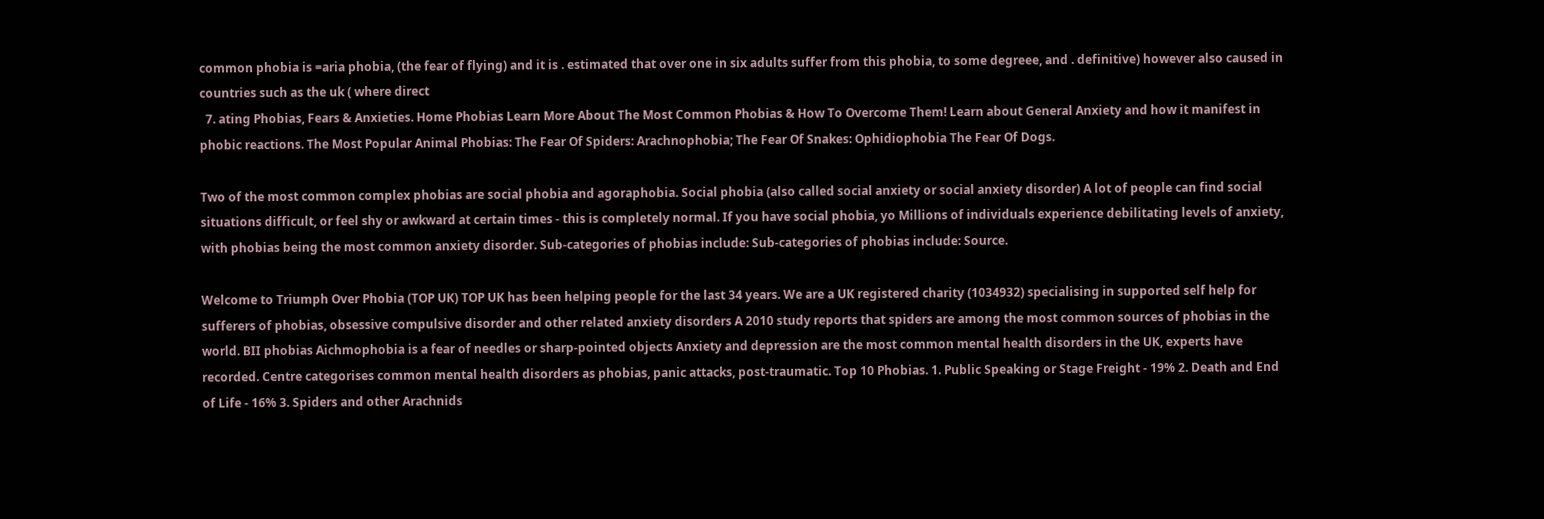common phobia is =aria phobia, (the fear of flying) and it is . estimated that over one in six adults suffer from this phobia, to some degreee, and . definitive) however also caused in countries such as the uk ( where direct
  7. ating Phobias, Fears & Anxieties. Home Phobias Learn More About The Most Common Phobias & How To Overcome Them! Learn about General Anxiety and how it manifest in phobic reactions. The Most Popular Animal Phobias: The Fear Of Spiders: Arachnophobia; The Fear Of Snakes: Ophidiophobia The Fear Of Dogs.

Two of the most common complex phobias are social phobia and agoraphobia. Social phobia (also called social anxiety or social anxiety disorder) A lot of people can find social situations difficult, or feel shy or awkward at certain times - this is completely normal. If you have social phobia, yo Millions of individuals experience debilitating levels of anxiety, with phobias being the most common anxiety disorder. Sub-categories of phobias include: Sub-categories of phobias include: Source.

Welcome to Triumph Over Phobia (TOP UK) TOP UK has been helping people for the last 34 years. We are a UK registered charity (1034932) specialising in supported self help for sufferers of phobias, obsessive compulsive disorder and other related anxiety disorders A 2010 study reports that spiders are among the most common sources of phobias in the world. BII phobias Aichmophobia is a fear of needles or sharp-pointed objects Anxiety and depression are the most common mental health disorders in the UK, experts have recorded. Centre categorises common mental health disorders as phobias, panic attacks, post-traumatic. Top 10 Phobias. 1. Public Speaking or Stage Freight - 19% 2. Death and End of Life - 16% 3. Spiders and other Arachnids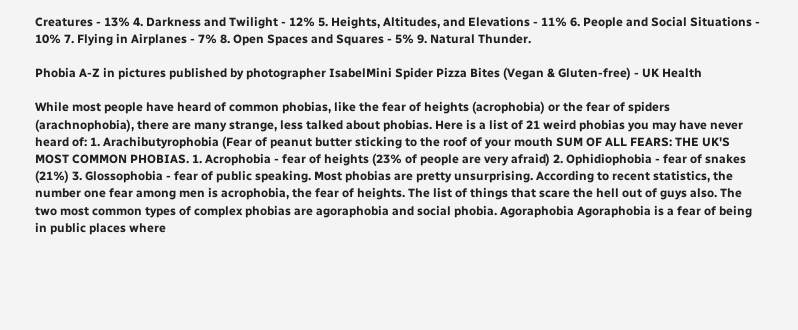Creatures - 13% 4. Darkness and Twilight - 12% 5. Heights, Altitudes, and Elevations - 11% 6. People and Social Situations - 10% 7. Flying in Airplanes - 7% 8. Open Spaces and Squares - 5% 9. Natural Thunder.

Phobia A-Z in pictures published by photographer IsabelMini Spider Pizza Bites (Vegan & Gluten-free) - UK Health

While most people have heard of common phobias, like the fear of heights (acrophobia) or the fear of spiders (arachnophobia), there are many strange, less talked about phobias. Here is a list of 21 weird phobias you may have never heard of: 1. Arachibutyrophobia (Fear of peanut butter sticking to the roof of your mouth SUM OF ALL FEARS: THE UK'S MOST COMMON PHOBIAS. 1. Acrophobia - fear of heights (23% of people are very afraid) 2. Ophidiophobia - fear of snakes (21%) 3. Glossophobia - fear of public speaking. Most phobias are pretty unsurprising. According to recent statistics, the number one fear among men is acrophobia, the fear of heights. The list of things that scare the hell out of guys also. The two most common types of complex phobias are agoraphobia and social phobia. Agoraphobia Agoraphobia is a fear of being in public places where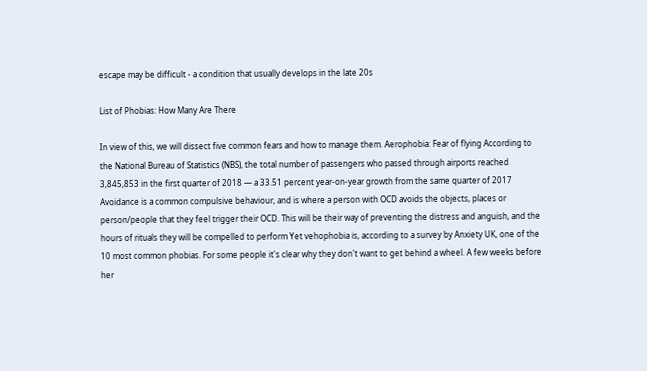escape may be difficult - a condition that usually develops in the late 20s

List of Phobias: How Many Are There

In view of this, we will dissect five common fears and how to manage them. Aerophobia: Fear of flying According to the National Bureau of Statistics (NBS), the total number of passengers who passed through airports reached 3,845,853 in the first quarter of 2018 — a 33.51 percent year-on-year growth from the same quarter of 2017 Avoidance is a common compulsive behaviour, and is where a person with OCD avoids the objects, places or person/people that they feel trigger their OCD. This will be their way of preventing the distress and anguish, and the hours of rituals they will be compelled to perform Yet vehophobia is, according to a survey by Anxiety UK, one of the 10 most common phobias. For some people it's clear why they don't want to get behind a wheel. A few weeks before her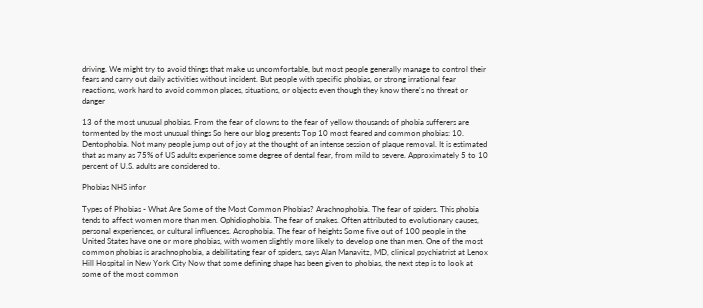driving. We might try to avoid things that make us uncomfortable, but most people generally manage to control their fears and carry out daily activities without incident. But people with specific phobias, or strong irrational fear reactions, work hard to avoid common places, situations, or objects even though they know there's no threat or danger

13 of the most unusual phobias. From the fear of clowns to the fear of yellow thousands of phobia sufferers are tormented by the most unusual things So here our blog presents Top 10 most feared and common phobias: 10. Dentophobia. Not many people jump out of joy at the thought of an intense session of plaque removal. It is estimated that as many as 75% of US adults experience some degree of dental fear, from mild to severe. Approximately 5 to 10 percent of U.S. adults are considered to.

Phobias NHS infor

Types of Phobias - What Are Some of the Most Common Phobias? Arachnophobia. The fear of spiders. This phobia tends to affect women more than men. Ophidiophobia. The fear of snakes. Often attributed to evolutionary causes, personal experiences, or cultural influences. Acrophobia. The fear of heights Some five out of 100 people in the United States have one or more phobias, with women slightly more likely to develop one than men. One of the most common phobias is arachnophobia, a debilitating fear of spiders, says Alan Manavitz, MD, clinical psychiatrist at Lenox Hill Hospital in New York City Now that some defining shape has been given to phobias, the next step is to look at some of the most common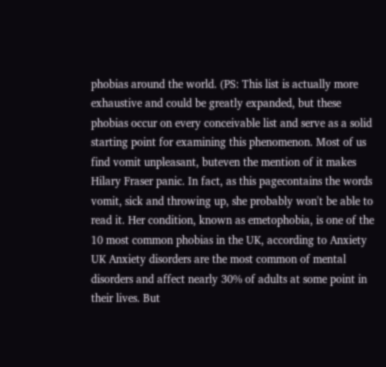phobias around the world. (PS: This list is actually more exhaustive and could be greatly expanded, but these phobias occur on every conceivable list and serve as a solid starting point for examining this phenomenon. Most of us find vomit unpleasant, buteven the mention of it makes Hilary Fraser panic. In fact, as this pagecontains the words vomit, sick and throwing up, she probably won't be able to read it. Her condition, known as emetophobia, is one of the 10 most common phobias in the UK, according to Anxiety UK Anxiety disorders are the most common of mental disorders and affect nearly 30% of adults at some point in their lives. But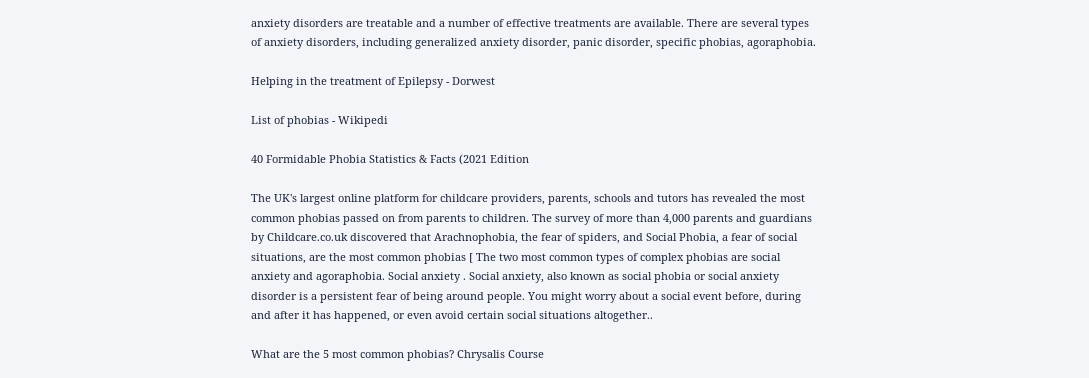anxiety disorders are treatable and a number of effective treatments are available. There are several types of anxiety disorders, including generalized anxiety disorder, panic disorder, specific phobias, agoraphobia.

Helping in the treatment of Epilepsy - Dorwest

List of phobias - Wikipedi

40 Formidable Phobia Statistics & Facts (2021 Edition

The UK's largest online platform for childcare providers, parents, schools and tutors has revealed the most common phobias passed on from parents to children. The survey of more than 4,000 parents and guardians by Childcare.co.uk discovered that Arachnophobia, the fear of spiders, and Social Phobia, a fear of social situations, are the most common phobias [ The two most common types of complex phobias are social anxiety and agoraphobia. Social anxiety . Social anxiety, also known as social phobia or social anxiety disorder is a persistent fear of being around people. You might worry about a social event before, during and after it has happened, or even avoid certain social situations altogether..

What are the 5 most common phobias? Chrysalis Course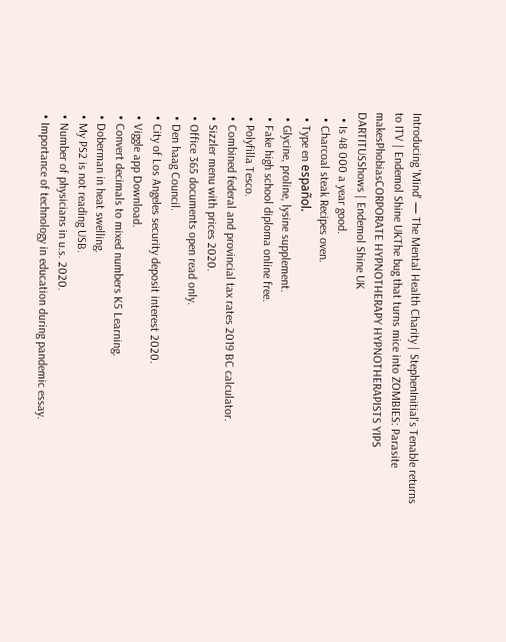Introducing 'Mind' — The Mental Health Charity | StephenInitial's Tenable returns to ITV | Endemol Shine UKThe bug that turns mice into ZOMBIES: Parasite makesPhobiasCORPORATE HYPNOTHERAPY HYPNOTHERAPISTS YIPS DARTITUSShows | Endemol Shine UK
  • Is 48 000 a year good.
  • Charcoal steak Recipes oven.
  • Type en español.
  • Glycine, proline, lysine supplement.
  • Fake high school diploma online free.
  • Polyfilla Tesco.
  • Combined federal and provincial tax rates 2019 BC calculator.
  • Sizzler menu with prices 2020.
  • Office 365 documents open read only.
  • Den haag Council.
  • City of Los Angeles security deposit interest 2020.
  • Viggle app Download.
  • Convert decimals to mixed numbers K5 Learning.
  • Doberman in heat swelling.
  • My PS2 is not reading USB.
  • Number of physicians in u.s. 2020.
  • Importance of technology in education during pandemic essay.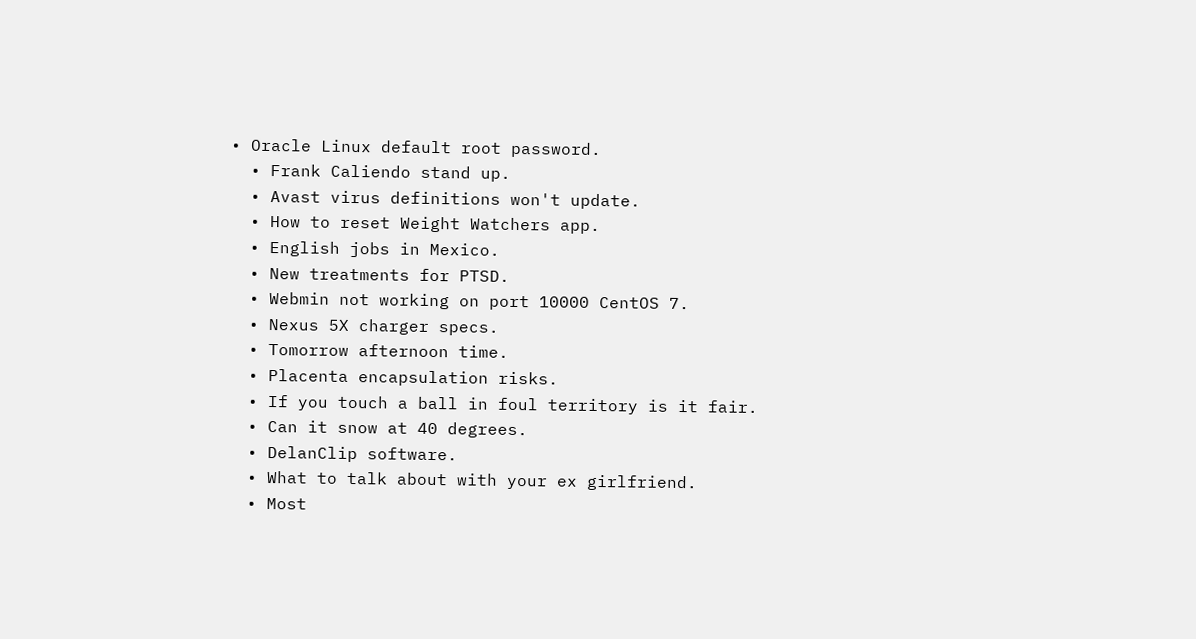• Oracle Linux default root password.
  • Frank Caliendo stand up.
  • Avast virus definitions won't update.
  • How to reset Weight Watchers app.
  • English jobs in Mexico.
  • New treatments for PTSD.
  • Webmin not working on port 10000 CentOS 7.
  • Nexus 5X charger specs.
  • Tomorrow afternoon time.
  • Placenta encapsulation risks.
  • If you touch a ball in foul territory is it fair.
  • Can it snow at 40 degrees.
  • DelanClip software.
  • What to talk about with your ex girlfriend.
  • Most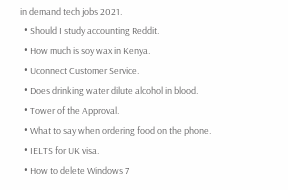in demand tech jobs 2021.
  • Should I study accounting Reddit.
  • How much is soy wax in Kenya.
  • Uconnect Customer Service.
  • Does drinking water dilute alcohol in blood.
  • Tower of the Approval.
  • What to say when ordering food on the phone.
  • IELTS for UK visa.
  • How to delete Windows 7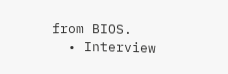from BIOS.
  • Interview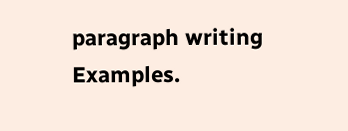paragraph writing Examples.